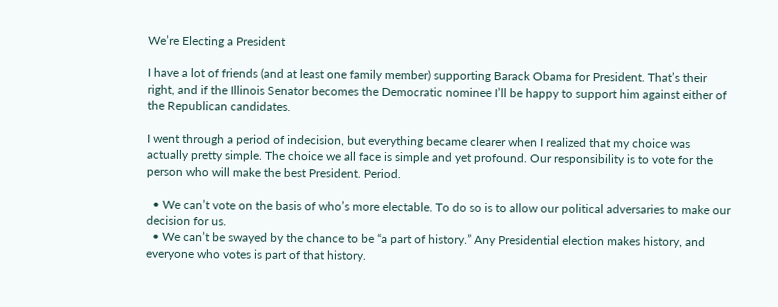We’re Electing a President

I have a lot of friends (and at least one family member) supporting Barack Obama for President. That’s their right, and if the Illinois Senator becomes the Democratic nominee I’ll be happy to support him against either of the Republican candidates.

I went through a period of indecision, but everything became clearer when I realized that my choice was actually pretty simple. The choice we all face is simple and yet profound. Our responsibility is to vote for the person who will make the best President. Period.

  • We can’t vote on the basis of who’s more electable. To do so is to allow our political adversaries to make our decision for us.
  • We can’t be swayed by the chance to be “a part of history.” Any Presidential election makes history, and everyone who votes is part of that history.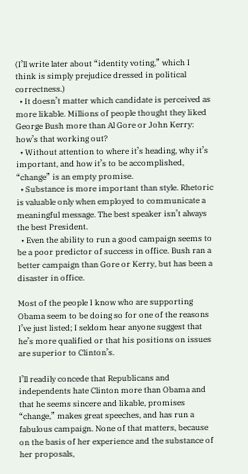(I’ll write later about “identity voting,” which I think is simply prejudice dressed in political correctness.)
  • It doesn’t matter which candidate is perceived as more likable. Millions of people thought they liked George Bush more than Al Gore or John Kerry: how’s that working out?
  • Without attention to where it’s heading, why it’s important, and how it’s to be accomplished, “change” is an empty promise.
  • Substance is more important than style. Rhetoric is valuable only when employed to communicate a meaningful message. The best speaker isn’t always the best President.
  • Even the ability to run a good campaign seems to be a poor predictor of success in office. Bush ran a better campaign than Gore or Kerry, but has been a disaster in office.

Most of the people I know who are supporting Obama seem to be doing so for one of the reasons I’ve just listed; I seldom hear anyone suggest that he’s more qualified or that his positions on issues are superior to Clinton’s.

I’ll readily concede that Republicans and independents hate Clinton more than Obama and that he seems sincere and likable, promises “change,” makes great speeches, and has run a fabulous campaign. None of that matters, because on the basis of her experience and the substance of her proposals,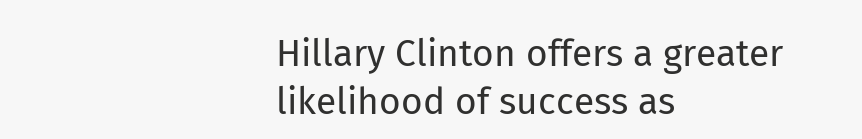Hillary Clinton offers a greater likelihood of success as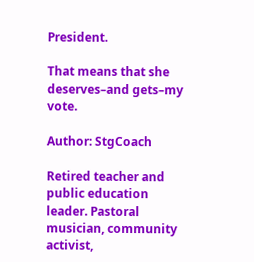President.

That means that she deserves–and gets–my vote.

Author: StgCoach

Retired teacher and public education leader. Pastoral musician, community activist,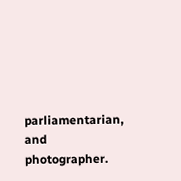parliamentarian, and photographer.